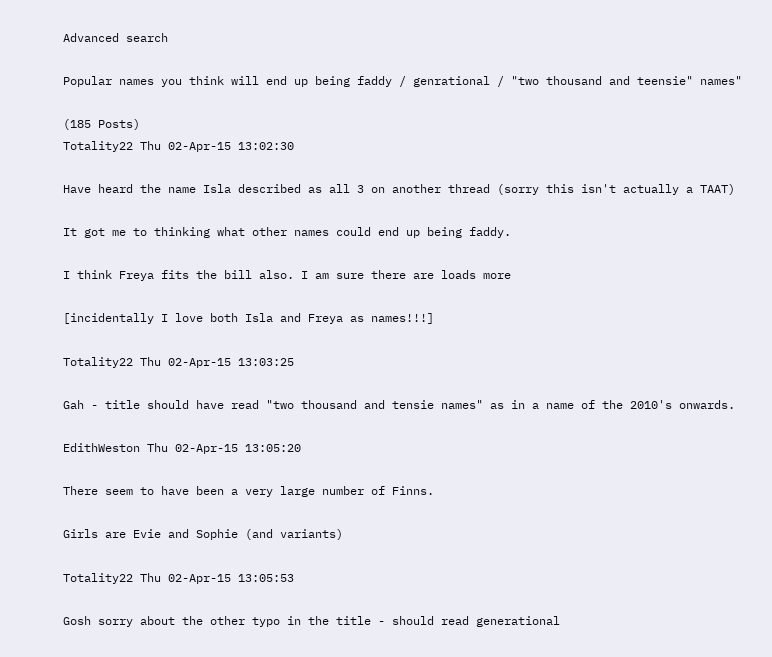Advanced search

Popular names you think will end up being faddy / genrational / "two thousand and teensie" names"

(185 Posts)
Totality22 Thu 02-Apr-15 13:02:30

Have heard the name Isla described as all 3 on another thread (sorry this isn't actually a TAAT)

It got me to thinking what other names could end up being faddy.

I think Freya fits the bill also. I am sure there are loads more

[incidentally I love both Isla and Freya as names!!!]

Totality22 Thu 02-Apr-15 13:03:25

Gah - title should have read "two thousand and tensie names" as in a name of the 2010's onwards.

EdithWeston Thu 02-Apr-15 13:05:20

There seem to have been a very large number of Finns.

Girls are Evie and Sophie (and variants)

Totality22 Thu 02-Apr-15 13:05:53

Gosh sorry about the other typo in the title - should read generational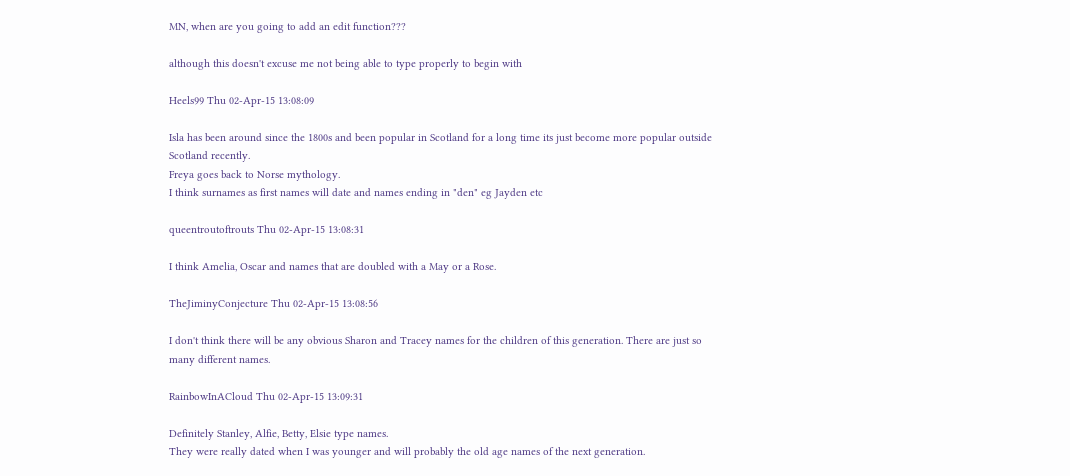MN, when are you going to add an edit function???

although this doesn't excuse me not being able to type properly to begin with

Heels99 Thu 02-Apr-15 13:08:09

Isla has been around since the 1800s and been popular in Scotland for a long time its just become more popular outside Scotland recently.
Freya goes back to Norse mythology.
I think surnames as first names will date and names ending in "den" eg Jayden etc

queentroutoftrouts Thu 02-Apr-15 13:08:31

I think Amelia, Oscar and names that are doubled with a May or a Rose.

TheJiminyConjecture Thu 02-Apr-15 13:08:56

I don't think there will be any obvious Sharon and Tracey names for the children of this generation. There are just so many different names.

RainbowInACloud Thu 02-Apr-15 13:09:31

Definitely Stanley, Alfie, Betty, Elsie type names.
They were really dated when I was younger and will probably the old age names of the next generation.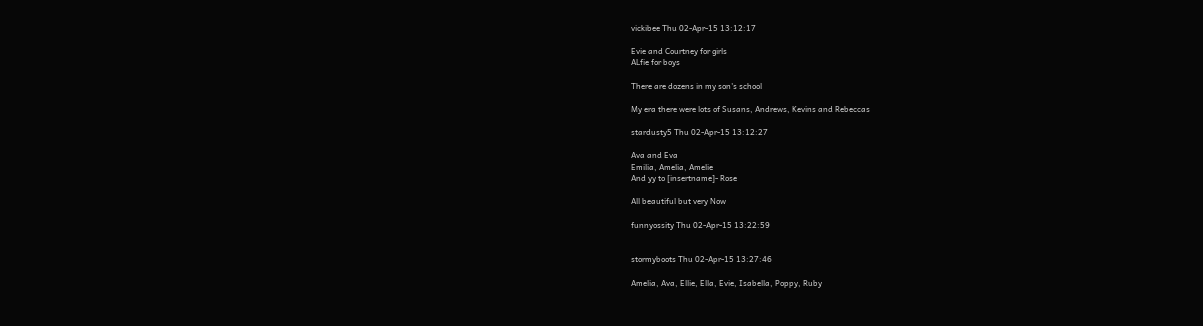vickibee Thu 02-Apr-15 13:12:17

Evie and Courtney for girls
ALfie for boys

There are dozens in my son's school

My era there were lots of Susans, Andrews, Kevins and Rebeccas

stardusty5 Thu 02-Apr-15 13:12:27

Ava and Eva
Emilia, Amelia, Amelie
And yy to [insertname]- Rose

All beautiful but very Now

funnyossity Thu 02-Apr-15 13:22:59


stormyboots Thu 02-Apr-15 13:27:46

Amelia, Ava, Ellie, Ella, Evie, Isabella, Poppy, Ruby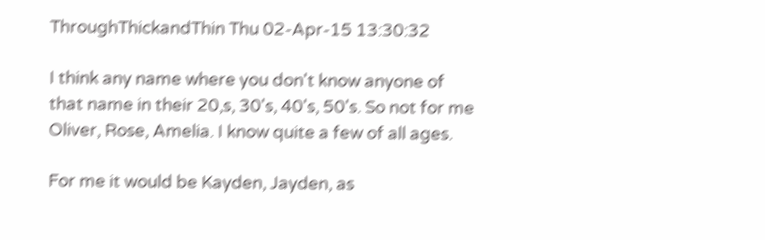ThroughThickandThin Thu 02-Apr-15 13:30:32

I think any name where you don't know anyone of that name in their 20,s, 30's, 40's, 50's. So not for me Oliver, Rose, Amelia. I know quite a few of all ages.

For me it would be Kayden, Jayden, as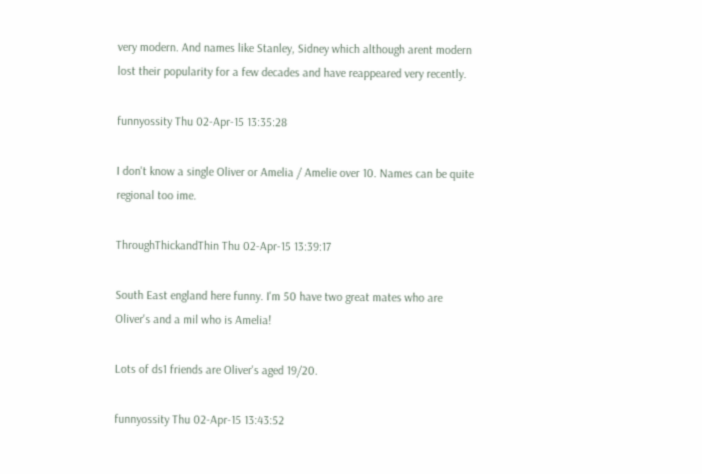very modern. And names like Stanley, Sidney which although arent modern lost their popularity for a few decades and have reappeared very recently.

funnyossity Thu 02-Apr-15 13:35:28

I don't know a single Oliver or Amelia / Amelie over 10. Names can be quite regional too ime.

ThroughThickandThin Thu 02-Apr-15 13:39:17

South East england here funny. I'm 50 have two great mates who are Oliver's and a mil who is Amelia!

Lots of ds1 friends are Oliver's aged 19/20.

funnyossity Thu 02-Apr-15 13:43:52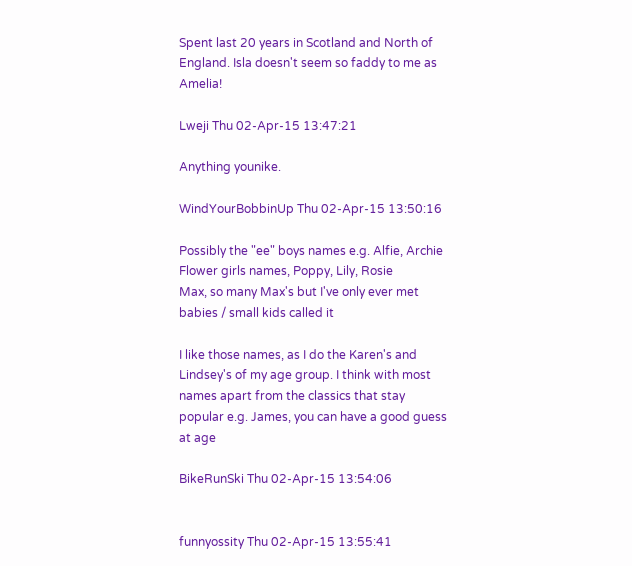Spent last 20 years in Scotland and North of England. Isla doesn't seem so faddy to me as Amelia!

Lweji Thu 02-Apr-15 13:47:21

Anything younike.

WindYourBobbinUp Thu 02-Apr-15 13:50:16

Possibly the "ee" boys names e.g. Alfie, Archie
Flower girls names, Poppy, Lily, Rosie
Max, so many Max's but I've only ever met babies / small kids called it

I like those names, as I do the Karen's and Lindsey's of my age group. I think with most names apart from the classics that stay popular e.g. James, you can have a good guess at age

BikeRunSki Thu 02-Apr-15 13:54:06


funnyossity Thu 02-Apr-15 13:55:41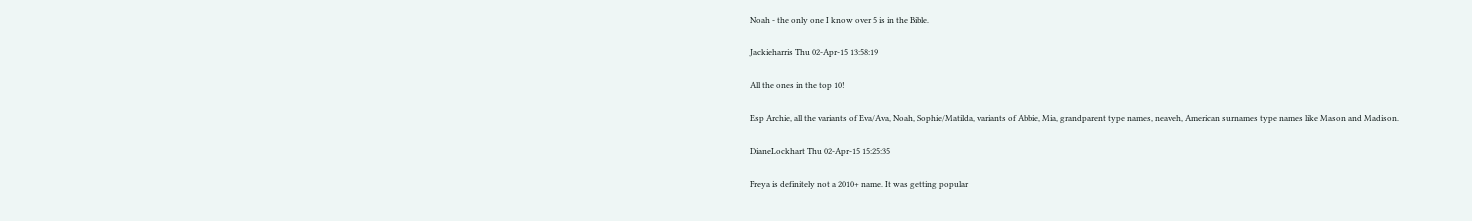Noah - the only one I know over 5 is in the Bible.

Jackieharris Thu 02-Apr-15 13:58:19

All the ones in the top 10!

Esp Archie, all the variants of Eva/Ava, Noah, Sophie/Matilda, variants of Abbie, Mia, grandparent type names, neaveh, American surnames type names like Mason and Madison.

DianeLockhart Thu 02-Apr-15 15:25:35

Freya is definitely not a 2010+ name. It was getting popular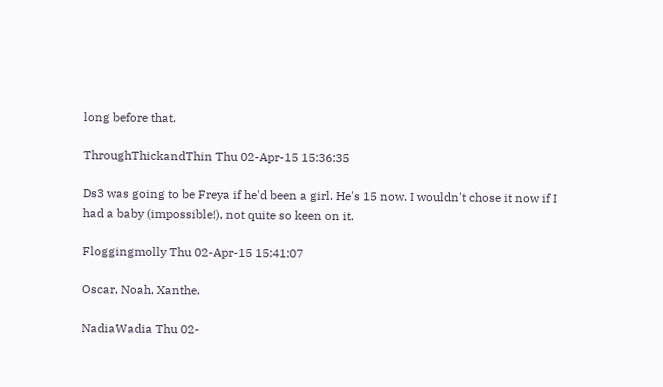long before that.

ThroughThickandThin Thu 02-Apr-15 15:36:35

Ds3 was going to be Freya if he'd been a girl. He's 15 now. I wouldn't chose it now if I had a baby (impossible!), not quite so keen on it.

Floggingmolly Thu 02-Apr-15 15:41:07

Oscar, Noah, Xanthe.

NadiaWadia Thu 02-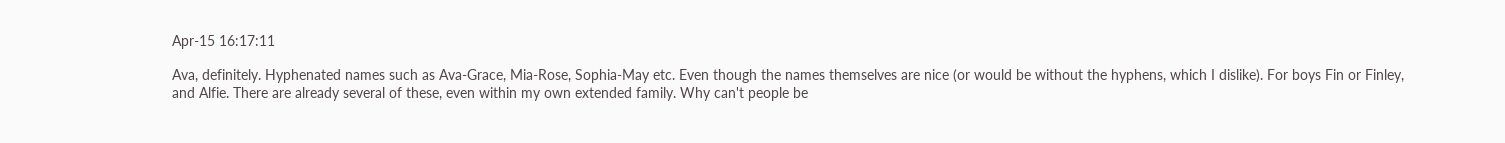Apr-15 16:17:11

Ava, definitely. Hyphenated names such as Ava-Grace, Mia-Rose, Sophia-May etc. Even though the names themselves are nice (or would be without the hyphens, which I dislike). For boys Fin or Finley, and Alfie. There are already several of these, even within my own extended family. Why can't people be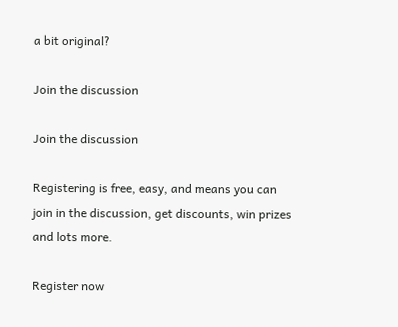a bit original?

Join the discussion

Join the discussion

Registering is free, easy, and means you can join in the discussion, get discounts, win prizes and lots more.

Register now